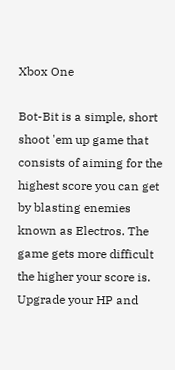Xbox One

Bot-Bit is a simple, short shoot 'em up game that consists of aiming for the highest score you can get by blasting enemies known as Electros. The game gets more difficult the higher your score is. Upgrade your HP and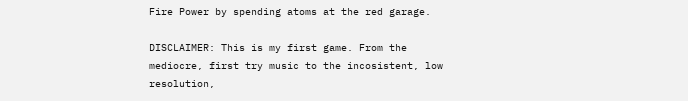Fire Power by spending atoms at the red garage.

DISCLAIMER: This is my first game. From the mediocre, first try music to the incosistent, low resolution,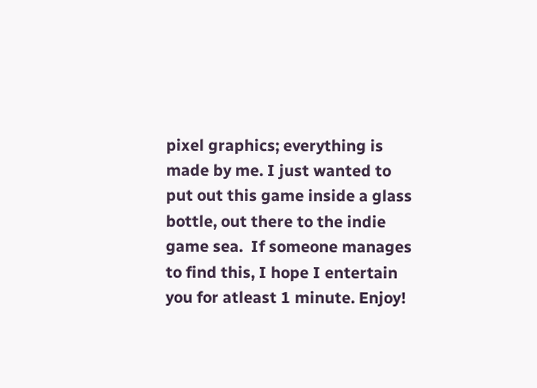pixel graphics; everything is made by me. I just wanted to put out this game inside a glass bottle, out there to the indie game sea.  If someone manages to find this, I hope I entertain you for atleast 1 minute. Enjoy!